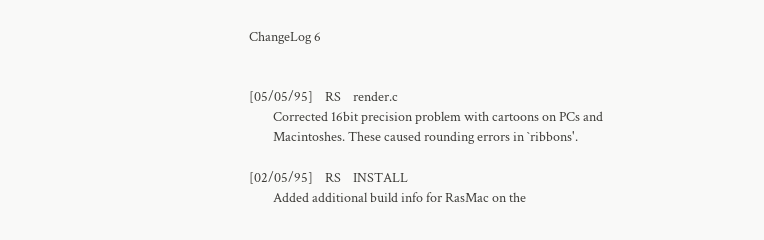ChangeLog 6


[05/05/95]    RS    render.c
        Corrected 16bit precision problem with cartoons on PCs and
        Macintoshes. These caused rounding errors in `ribbons'.

[02/05/95]    RS    INSTALL
        Added additional build info for RasMac on the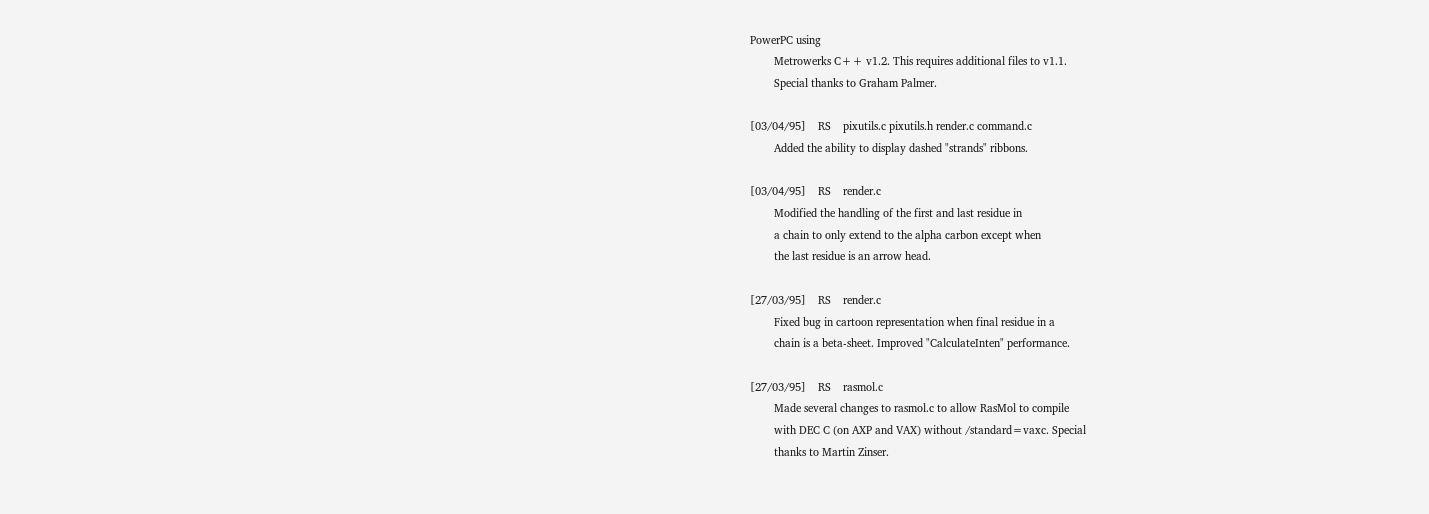PowerPC using
        Metrowerks C++ v1.2. This requires additional files to v1.1.
        Special thanks to Graham Palmer.

[03/04/95]    RS    pixutils.c pixutils.h render.c command.c
        Added the ability to display dashed "strands" ribbons.

[03/04/95]    RS    render.c
        Modified the handling of the first and last residue in
        a chain to only extend to the alpha carbon except when
        the last residue is an arrow head.

[27/03/95]    RS    render.c
        Fixed bug in cartoon representation when final residue in a
        chain is a beta-sheet. Improved "CalculateInten" performance.

[27/03/95]    RS    rasmol.c
        Made several changes to rasmol.c to allow RasMol to compile
        with DEC C (on AXP and VAX) without /standard=vaxc. Special
        thanks to Martin Zinser.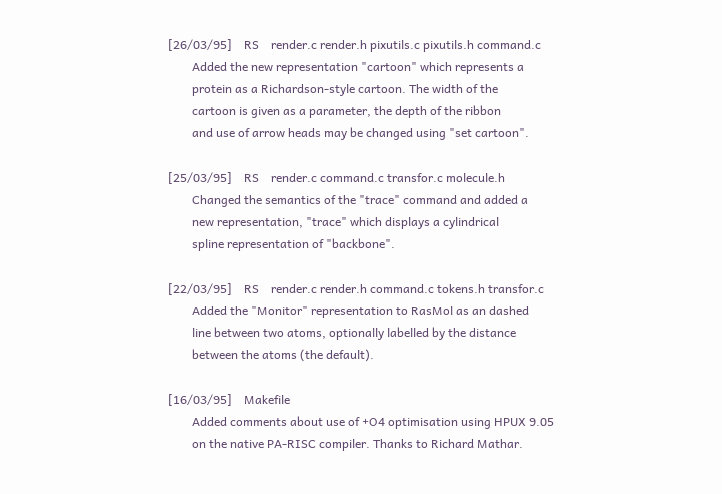[26/03/95]    RS    render.c render.h pixutils.c pixutils.h command.c
        Added the new representation "cartoon" which represents a
        protein as a Richardson-style cartoon. The width of the
        cartoon is given as a parameter, the depth of the ribbon
        and use of arrow heads may be changed using "set cartoon".

[25/03/95]    RS    render.c command.c transfor.c molecule.h
        Changed the semantics of the "trace" command and added a
        new representation, "trace" which displays a cylindrical
        spline representation of "backbone".

[22/03/95]    RS    render.c render.h command.c tokens.h transfor.c
        Added the "Monitor" representation to RasMol as an dashed
        line between two atoms, optionally labelled by the distance
        between the atoms (the default).

[16/03/95]    Makefile
        Added comments about use of +O4 optimisation using HPUX 9.05
        on the native PA-RISC compiler. Thanks to Richard Mathar.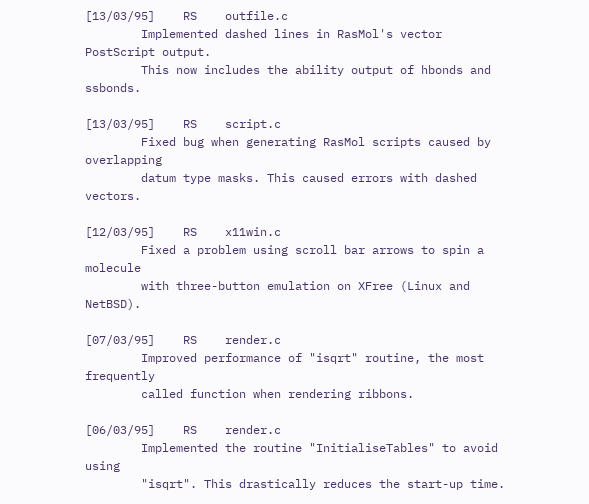[13/03/95]    RS    outfile.c
        Implemented dashed lines in RasMol's vector PostScript output.
        This now includes the ability output of hbonds and ssbonds.

[13/03/95]    RS    script.c
        Fixed bug when generating RasMol scripts caused by overlapping
        datum type masks. This caused errors with dashed vectors.

[12/03/95]    RS    x11win.c
        Fixed a problem using scroll bar arrows to spin a molecule
        with three-button emulation on XFree (Linux and NetBSD).

[07/03/95]    RS    render.c
        Improved performance of "isqrt" routine, the most frequently
        called function when rendering ribbons.

[06/03/95]    RS    render.c
        Implemented the routine "InitialiseTables" to avoid using
        "isqrt". This drastically reduces the start-up time.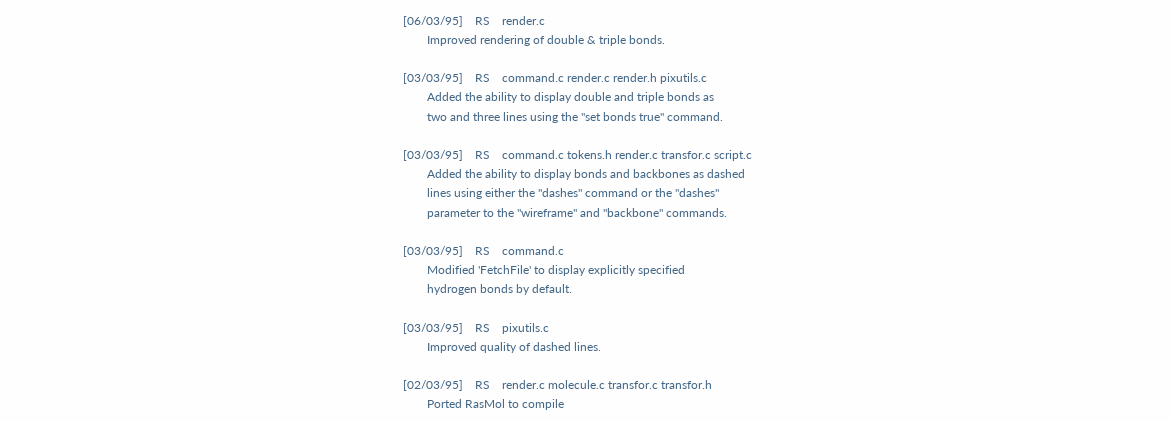[06/03/95]    RS    render.c
        Improved rendering of double & triple bonds.

[03/03/95]    RS    command.c render.c render.h pixutils.c
        Added the ability to display double and triple bonds as
        two and three lines using the "set bonds true" command.

[03/03/95]    RS    command.c tokens.h render.c transfor.c script.c
        Added the ability to display bonds and backbones as dashed
        lines using either the "dashes" command or the "dashes"
        parameter to the "wireframe" and "backbone" commands.

[03/03/95]    RS    command.c
        Modified 'FetchFile' to display explicitly specified
        hydrogen bonds by default.

[03/03/95]    RS    pixutils.c
        Improved quality of dashed lines.

[02/03/95]    RS    render.c molecule.c transfor.c transfor.h
        Ported RasMol to compile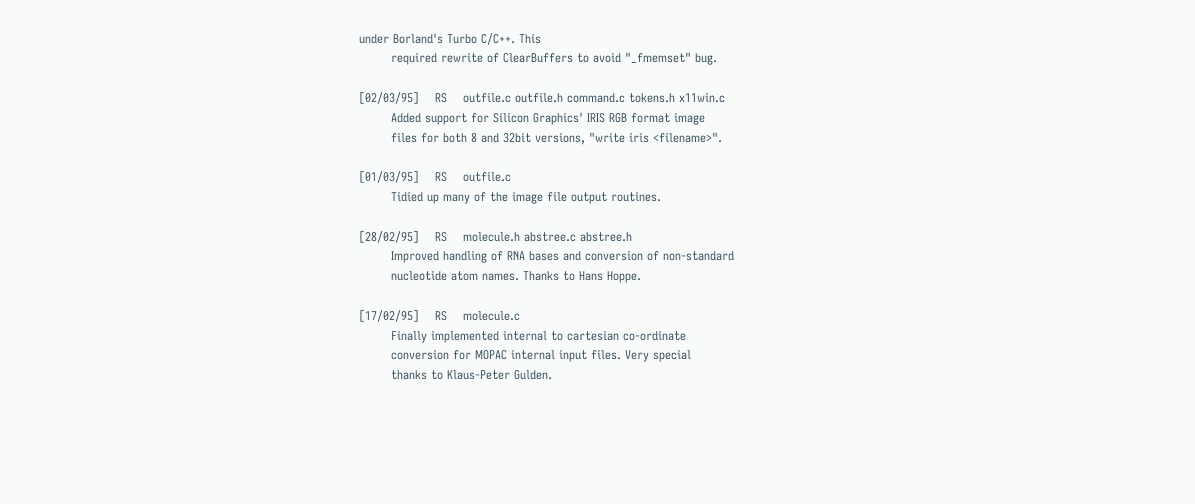under Borland's Turbo C/C++. This
        required rewrite of ClearBuffers to avoid "_fmemset" bug.

[02/03/95]    RS    outfile.c outfile.h command.c tokens.h x11win.c
        Added support for Silicon Graphics' IRIS RGB format image
        files for both 8 and 32bit versions, "write iris <filename>".

[01/03/95]    RS    outfile.c
        Tidied up many of the image file output routines.

[28/02/95]    RS    molecule.h abstree.c abstree.h
        Improved handling of RNA bases and conversion of non-standard
        nucleotide atom names. Thanks to Hans Hoppe.

[17/02/95]    RS    molecule.c
        Finally implemented internal to cartesian co-ordinate
        conversion for MOPAC internal input files. Very special
        thanks to Klaus-Peter Gulden.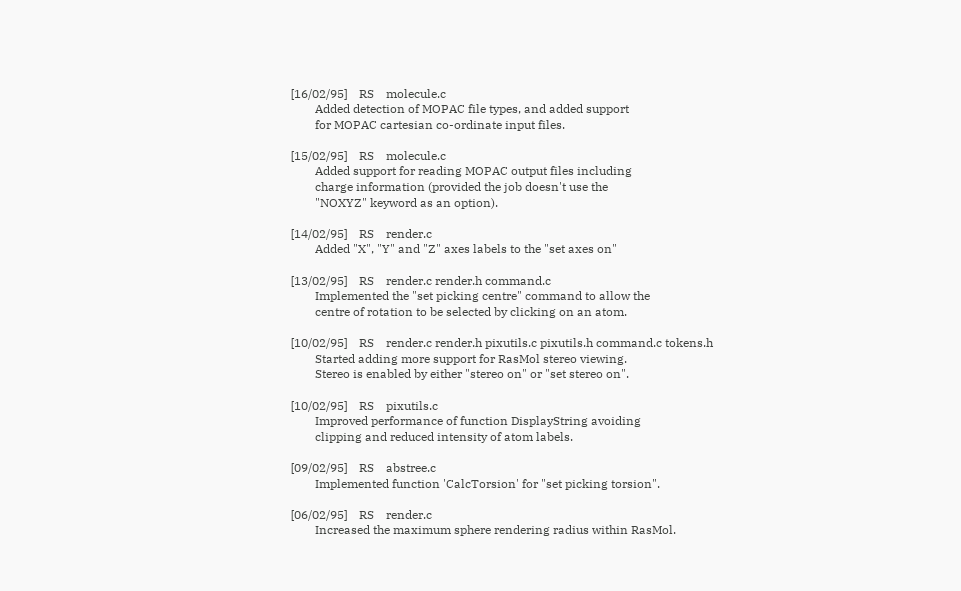[16/02/95]    RS    molecule.c
        Added detection of MOPAC file types, and added support
        for MOPAC cartesian co-ordinate input files.

[15/02/95]    RS    molecule.c
        Added support for reading MOPAC output files including
        charge information (provided the job doesn't use the
        "NOXYZ" keyword as an option).

[14/02/95]    RS    render.c
        Added "X", "Y" and "Z" axes labels to the "set axes on"

[13/02/95]    RS    render.c render.h command.c
        Implemented the "set picking centre" command to allow the
        centre of rotation to be selected by clicking on an atom.

[10/02/95]    RS    render.c render.h pixutils.c pixutils.h command.c tokens.h
        Started adding more support for RasMol stereo viewing.
        Stereo is enabled by either "stereo on" or "set stereo on".

[10/02/95]    RS    pixutils.c
        Improved performance of function DisplayString avoiding
        clipping and reduced intensity of atom labels.

[09/02/95]    RS    abstree.c
        Implemented function 'CalcTorsion' for "set picking torsion".

[06/02/95]    RS    render.c
        Increased the maximum sphere rendering radius within RasMol.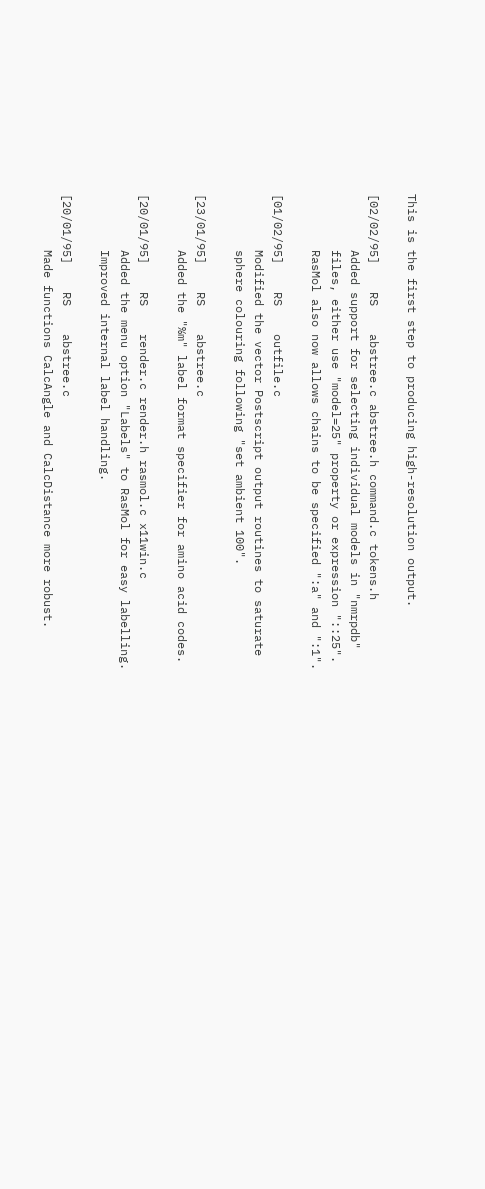This is the first step to producing high-resolution output.

[02/02/95]    RS    abstree.c abstree.h command.c tokens.h
        Added support for selecting individual models in "nmrpdb"
        files, either use "model=25" property or expression "::25".
        RasMol also now allows chains to be specified ":a" and ":1".

[01/02/95]    RS    outfile.c
        Modified the vector Postscript output routines to saturate
        sphere colouring following "set ambient 100".

[23/01/95]    RS    abstree.c
        Added the "%m" label format specifier for amino acid codes.

[20/01/95]    RS    render.c render.h rasmol.c x11win.c
        Added the menu option "Labels" to RasMol for easy labelling.
        Improved internal label handling.

[20/01/95]    RS    abstree.c
        Made functions CalcAngle and CalcDistance more robust.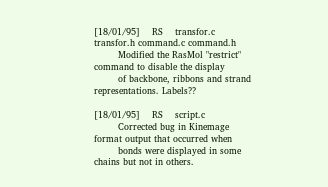[18/01/95]    RS    transfor.c transfor.h command.c command.h
        Modified the RasMol "restrict" command to disable the display
        of backbone, ribbons and strand representations. Labels??

[18/01/95]    RS    script.c
        Corrected bug in Kinemage format output that occurred when
        bonds were displayed in some chains but not in others.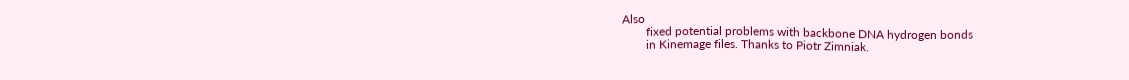Also
        fixed potential problems with backbone DNA hydrogen bonds
        in Kinemage files. Thanks to Piotr Zimniak.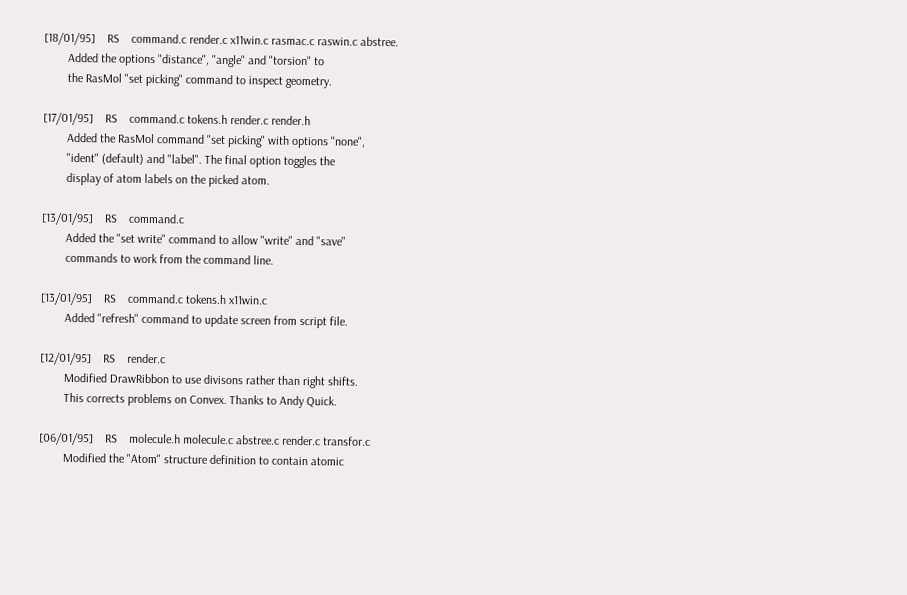[18/01/95]    RS    command.c render.c x11win.c rasmac.c raswin.c abstree.
        Added the options "distance", "angle" and "torsion" to
        the RasMol "set picking" command to inspect geometry.

[17/01/95]    RS    command.c tokens.h render.c render.h
        Added the RasMol command "set picking" with options "none",
        "ident" (default) and "label". The final option toggles the
        display of atom labels on the picked atom.

[13/01/95]    RS    command.c
        Added the "set write" command to allow "write" and "save"
        commands to work from the command line.

[13/01/95]    RS    command.c tokens.h x11win.c
        Added "refresh" command to update screen from script file.

[12/01/95]    RS    render.c
        Modified DrawRibbon to use divisons rather than right shifts.
        This corrects problems on Convex. Thanks to Andy Quick.

[06/01/95]    RS    molecule.h molecule.c abstree.c render.c transfor.c
        Modified the "Atom" structure definition to contain atomic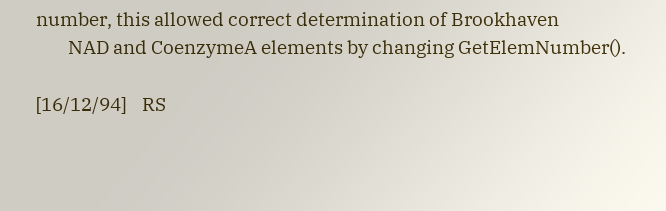number, this allowed correct determination of Brookhaven
        NAD and CoenzymeA elements by changing GetElemNumber().

[16/12/94]    RS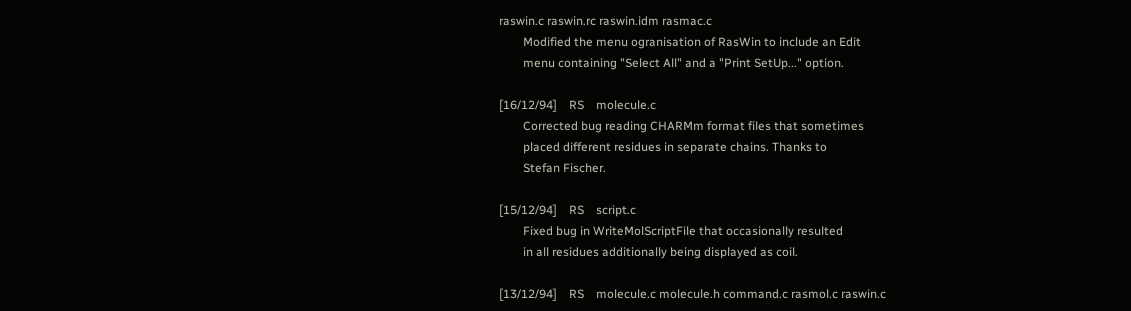raswin.c raswin.rc raswin.idm rasmac.c
        Modified the menu ogranisation of RasWin to include an Edit
        menu containing "Select All" and a "Print SetUp..." option.

[16/12/94]    RS    molecule.c
        Corrected bug reading CHARMm format files that sometimes
        placed different residues in separate chains. Thanks to
        Stefan Fischer.

[15/12/94]    RS    script.c
        Fixed bug in WriteMolScriptFile that occasionally resulted
        in all residues additionally being displayed as coil.

[13/12/94]    RS    molecule.c molecule.h command.c rasmol.c raswin.c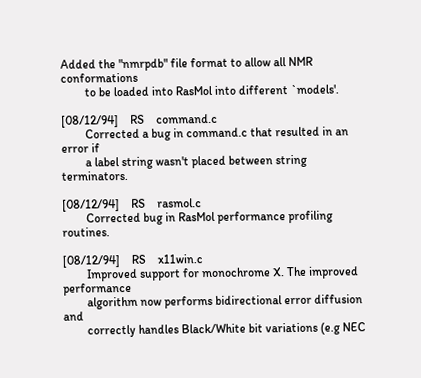Added the "nmrpdb" file format to allow all NMR conformations
        to be loaded into RasMol into different `models'.

[08/12/94]    RS    command.c
        Corrected a bug in command.c that resulted in an error if
        a label string wasn't placed between string terminators.

[08/12/94]    RS    rasmol.c
        Corrected bug in RasMol performance profiling routines.

[08/12/94]    RS    x11win.c
        Improved support for monochrome X. The improved performance
        algorithm now performs bidirectional error diffusion and
        correctly handles Black/White bit variations (e.g NEC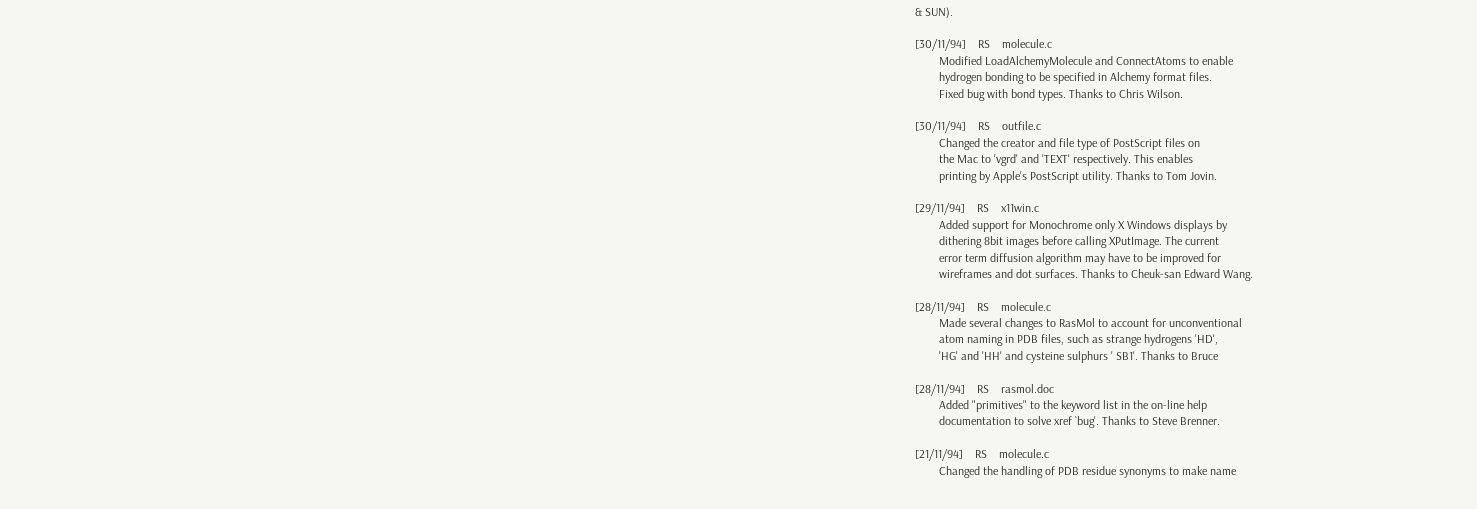& SUN).

[30/11/94]    RS    molecule.c
        Modified LoadAlchemyMolecule and ConnectAtoms to enable
        hydrogen bonding to be specified in Alchemy format files.
        Fixed bug with bond types. Thanks to Chris Wilson.

[30/11/94]    RS    outfile.c
        Changed the creator and file type of PostScript files on
        the Mac to 'vgrd' and 'TEXT' respectively. This enables
        printing by Apple's PostScript utility. Thanks to Tom Jovin.

[29/11/94]    RS    x11win.c
        Added support for Monochrome only X Windows displays by
        dithering 8bit images before calling XPutImage. The current
        error term diffusion algorithm may have to be improved for
        wireframes and dot surfaces. Thanks to Cheuk-san Edward Wang.

[28/11/94]    RS    molecule.c
        Made several changes to RasMol to account for unconventional
        atom naming in PDB files, such as strange hydrogens 'HD',
        'HG' and 'HH' and cysteine sulphurs ' SB1'. Thanks to Bruce

[28/11/94]    RS    rasmol.doc
        Added "primitives" to the keyword list in the on-line help
        documentation to solve xref `bug'. Thanks to Steve Brenner.

[21/11/94]    RS    molecule.c
        Changed the handling of PDB residue synonyms to make name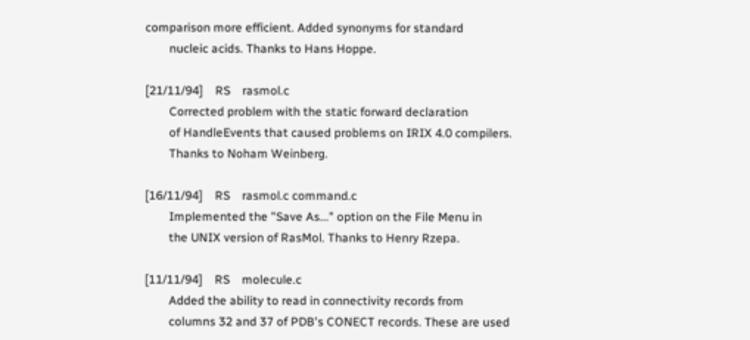comparison more efficient. Added synonyms for standard
        nucleic acids. Thanks to Hans Hoppe.

[21/11/94]    RS    rasmol.c
        Corrected problem with the static forward declaration
        of HandleEvents that caused problems on IRIX 4.0 compilers.
        Thanks to Noham Weinberg.

[16/11/94]    RS    rasmol.c command.c
        Implemented the "Save As..." option on the File Menu in
        the UNIX version of RasMol. Thanks to Henry Rzepa.

[11/11/94]    RS    molecule.c
        Added the ability to read in connectivity records from
        columns 32 and 37 of PDB's CONECT records. These are used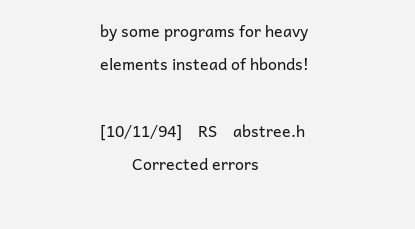by some programs for heavy elements instead of hbonds!

[10/11/94]    RS    abstree.h
        Corrected errors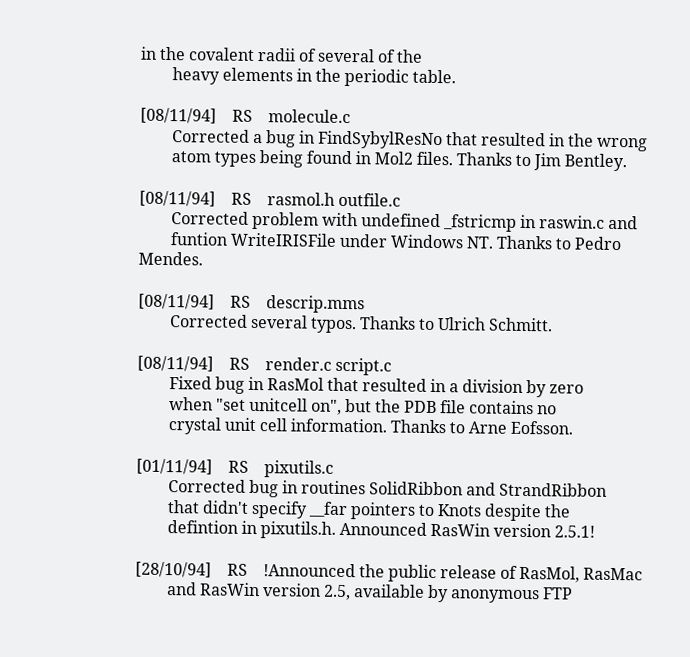in the covalent radii of several of the
        heavy elements in the periodic table.

[08/11/94]    RS    molecule.c
        Corrected a bug in FindSybylResNo that resulted in the wrong
        atom types being found in Mol2 files. Thanks to Jim Bentley.

[08/11/94]    RS    rasmol.h outfile.c
        Corrected problem with undefined _fstricmp in raswin.c and
        funtion WriteIRISFile under Windows NT. Thanks to Pedro Mendes.

[08/11/94]    RS    descrip.mms
        Corrected several typos. Thanks to Ulrich Schmitt.

[08/11/94]    RS    render.c script.c
        Fixed bug in RasMol that resulted in a division by zero
        when "set unitcell on", but the PDB file contains no
        crystal unit cell information. Thanks to Arne Eofsson.

[01/11/94]    RS    pixutils.c
        Corrected bug in routines SolidRibbon and StrandRibbon
        that didn't specify __far pointers to Knots despite the
        defintion in pixutils.h. Announced RasWin version 2.5.1!

[28/10/94]    RS    !Announced the public release of RasMol, RasMac
        and RasWin version 2.5, available by anonymous FTP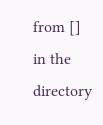from [] in the directory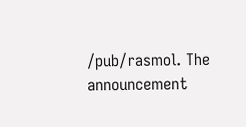/pub/rasmol. The announcement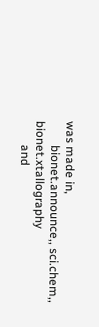was made in,
        bionet.announce,, sci.chem,, bionet.xtallography
        and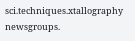sci.techniques.xtallography newsgroups.